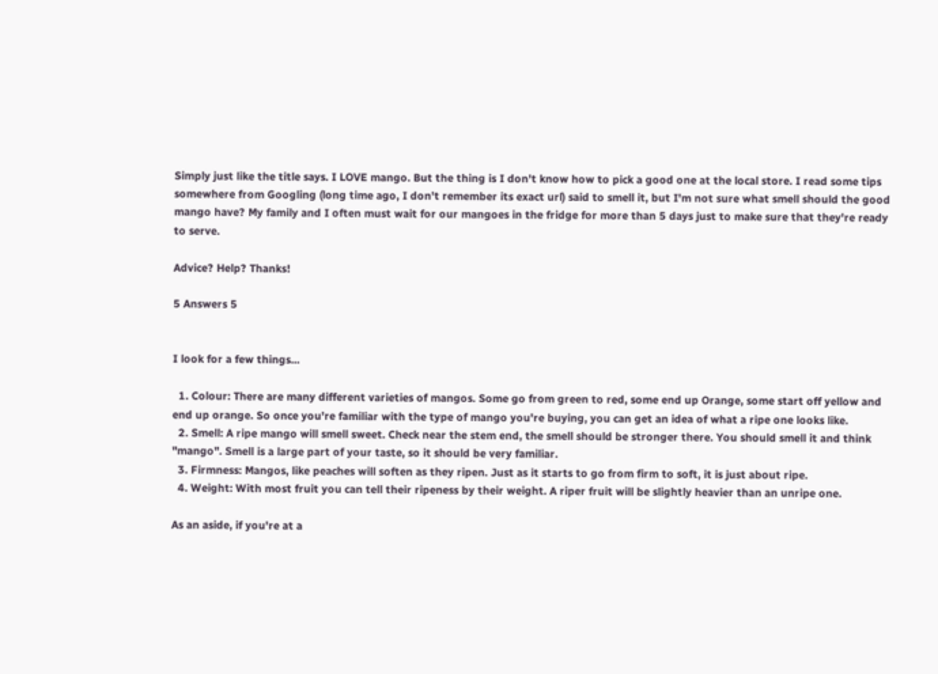Simply just like the title says. I LOVE mango. But the thing is I don't know how to pick a good one at the local store. I read some tips somewhere from Googling (long time ago, I don't remember its exact url) said to smell it, but I'm not sure what smell should the good mango have? My family and I often must wait for our mangoes in the fridge for more than 5 days just to make sure that they're ready to serve.

Advice? Help? Thanks!

5 Answers 5


I look for a few things...

  1. Colour: There are many different varieties of mangos. Some go from green to red, some end up Orange, some start off yellow and end up orange. So once you're familiar with the type of mango you're buying, you can get an idea of what a ripe one looks like.
  2. Smell: A ripe mango will smell sweet. Check near the stem end, the smell should be stronger there. You should smell it and think "mango". Smell is a large part of your taste, so it should be very familiar.
  3. Firmness: Mangos, like peaches will soften as they ripen. Just as it starts to go from firm to soft, it is just about ripe.
  4. Weight: With most fruit you can tell their ripeness by their weight. A riper fruit will be slightly heavier than an unripe one.

As an aside, if you're at a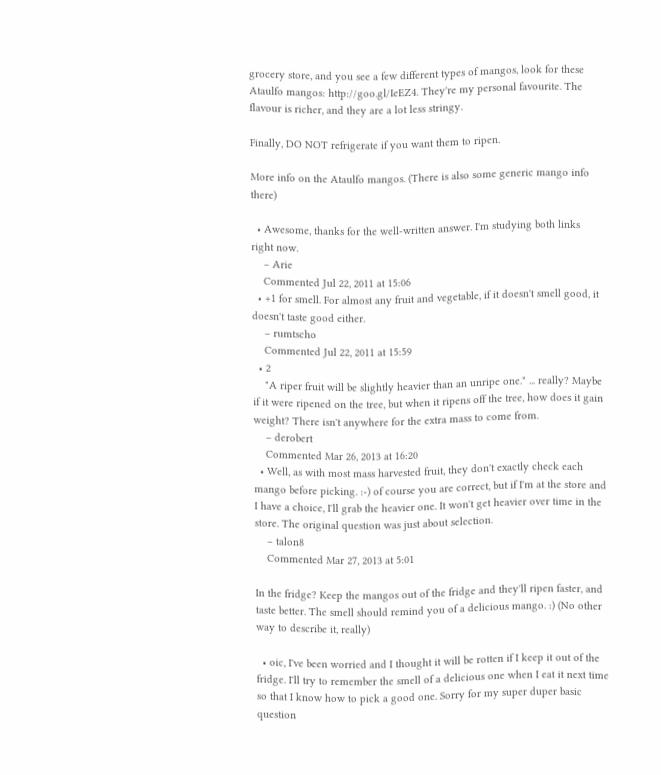grocery store, and you see a few different types of mangos, look for these Ataulfo mangos: http://goo.gl/IeEZ4. They're my personal favourite. The flavour is richer, and they are a lot less stringy.

Finally, DO NOT refrigerate if you want them to ripen.

More info on the Ataulfo mangos. (There is also some generic mango info there)

  • Awesome, thanks for the well-written answer. I'm studying both links right now.
    – Arie
    Commented Jul 22, 2011 at 15:06
  • +1 for smell. For almost any fruit and vegetable, if it doesn't smell good, it doesn't taste good either.
    – rumtscho
    Commented Jul 22, 2011 at 15:59
  • 2
    "A riper fruit will be slightly heavier than an unripe one." ... really? Maybe if it were ripened on the tree, but when it ripens off the tree, how does it gain weight? There isn't anywhere for the extra mass to come from.
    – derobert
    Commented Mar 26, 2013 at 16:20
  • Well, as with most mass harvested fruit, they don't exactly check each mango before picking. :-) of course you are correct, but if I'm at the store and I have a choice, I'll grab the heavier one. It won't get heavier over time in the store. The original question was just about selection.
    – talon8
    Commented Mar 27, 2013 at 5:01

In the fridge? Keep the mangos out of the fridge and they'll ripen faster, and taste better. The smell should remind you of a delicious mango. :) (No other way to describe it, really)

  • oic, I've been worried and I thought it will be rotten if I keep it out of the fridge. I'll try to remember the smell of a delicious one when I eat it next time so that I know how to pick a good one. Sorry for my super duper basic question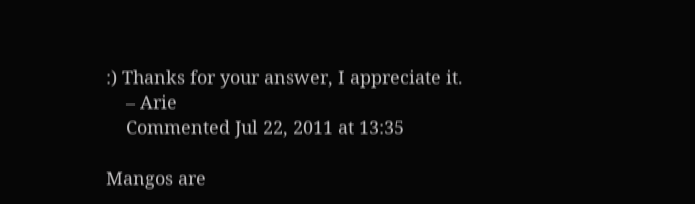:) Thanks for your answer, I appreciate it.
    – Arie
    Commented Jul 22, 2011 at 13:35

Mangos are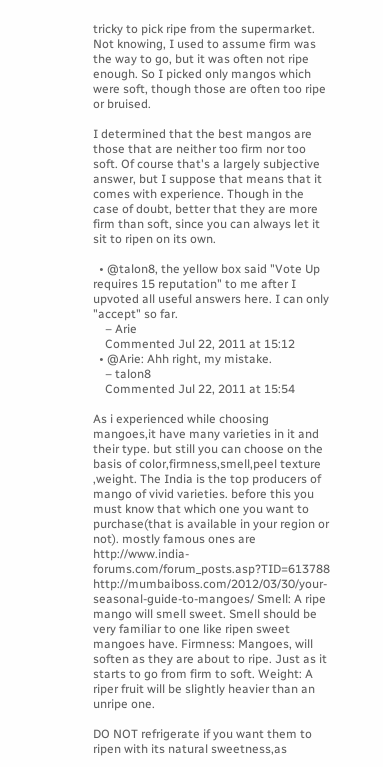tricky to pick ripe from the supermarket. Not knowing, I used to assume firm was the way to go, but it was often not ripe enough. So I picked only mangos which were soft, though those are often too ripe or bruised.

I determined that the best mangos are those that are neither too firm nor too soft. Of course that's a largely subjective answer, but I suppose that means that it comes with experience. Though in the case of doubt, better that they are more firm than soft, since you can always let it sit to ripen on its own.

  • @talon8, the yellow box said "Vote Up requires 15 reputation" to me after I upvoted all useful answers here. I can only "accept" so far.
    – Arie
    Commented Jul 22, 2011 at 15:12
  • @Arie: Ahh right, my mistake.
    – talon8
    Commented Jul 22, 2011 at 15:54

As i experienced while choosing mangoes,it have many varieties in it and their type. but still you can choose on the basis of color,firmness,smell,peel texture ,weight. The India is the top producers of mango of vivid varieties. before this you must know that which one you want to purchase(that is available in your region or not). mostly famous ones are http://www.india-forums.com/forum_posts.asp?TID=613788 http://mumbaiboss.com/2012/03/30/your-seasonal-guide-to-mangoes/ Smell: A ripe mango will smell sweet. Smell should be very familiar to one like ripen sweet mangoes have. Firmness: Mangoes, will soften as they are about to ripe. Just as it starts to go from firm to soft. Weight: A riper fruit will be slightly heavier than an unripe one.

DO NOT refrigerate if you want them to ripen with its natural sweetness,as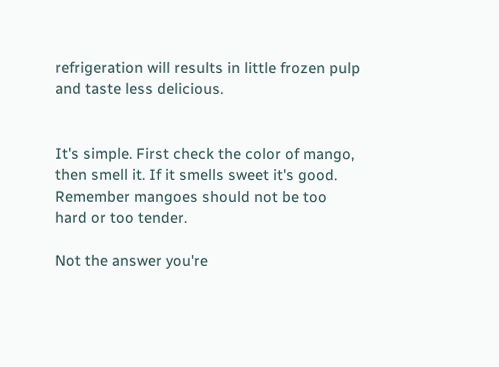refrigeration will results in little frozen pulp and taste less delicious.


It's simple. First check the color of mango, then smell it. If it smells sweet it's good. Remember mangoes should not be too hard or too tender.

Not the answer you're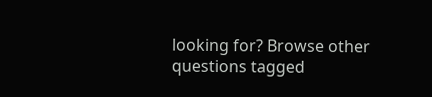looking for? Browse other questions tagged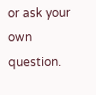or ask your own question.